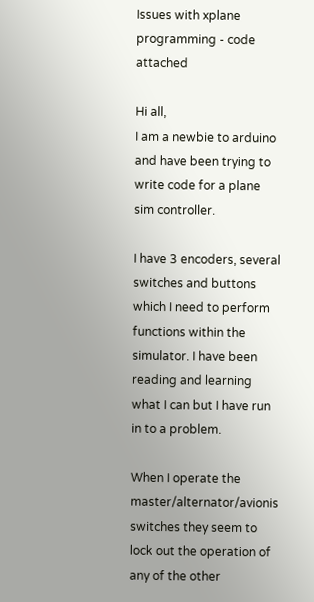Issues with xplane programming - code attached

Hi all,
I am a newbie to arduino and have been trying to write code for a plane sim controller.

I have 3 encoders, several switches and buttons which I need to perform functions within the simulator. I have been reading and learning what I can but I have run in to a problem.

When I operate the master/alternator/avionis switches they seem to lock out the operation of any of the other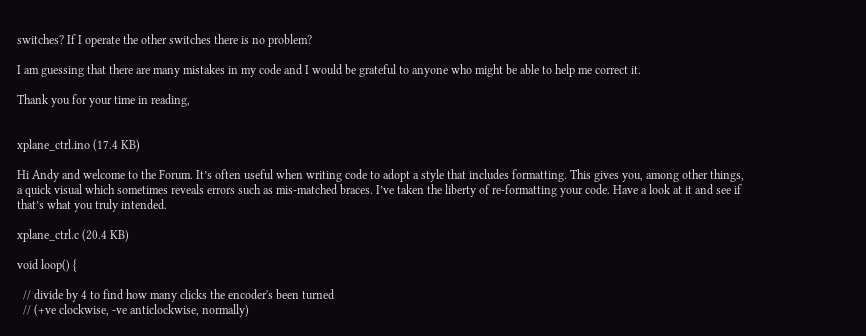switches? If I operate the other switches there is no problem?

I am guessing that there are many mistakes in my code and I would be grateful to anyone who might be able to help me correct it.

Thank you for your time in reading,


xplane_ctrl.ino (17.4 KB)

Hi Andy and welcome to the Forum. It’s often useful when writing code to adopt a style that includes formatting. This gives you, among other things, a quick visual which sometimes reveals errors such as mis-matched braces. I’ve taken the liberty of re-formatting your code. Have a look at it and see if that’s what you truly intended.

xplane_ctrl.c (20.4 KB)

void loop() {

  // divide by 4 to find how many clicks the encoder's been turned
  // (+ve clockwise, -ve anticlockwise, normally)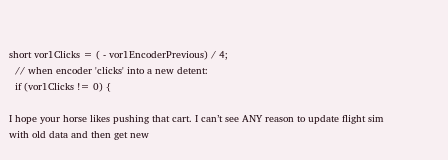short vor1Clicks = ( - vor1EncoderPrevious) / 4;
  // when encoder 'clicks' into a new detent:
  if (vor1Clicks != 0) {

I hope your horse likes pushing that cart. I can’t see ANY reason to update flight sim with old data and then get new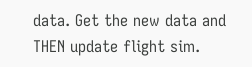data. Get the new data and THEN update flight sim.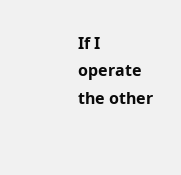If I operate the other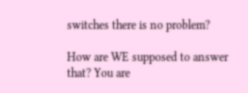switches there is no problem?

How are WE supposed to answer that? You are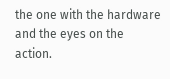the one with the hardware and the eyes on the action.